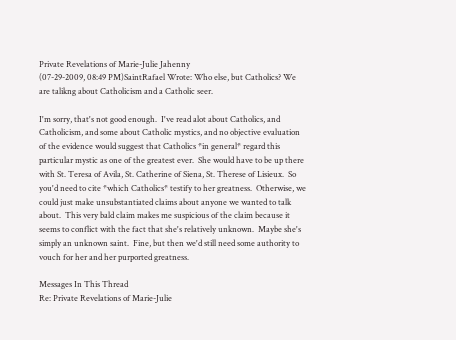Private Revelations of Marie-Julie Jahenny
(07-29-2009, 08:49 PM)SaintRafael Wrote: Who else, but Catholics? We are talikng about Catholicism and a Catholic seer.

I'm sorry, that's not good enough.  I've read alot about Catholics, and Catholicism, and some about Catholic mystics, and no objective evaluation of the evidence would suggest that Catholics *in general* regard this particular mystic as one of the greatest ever.  She would have to be up there with St. Teresa of Avila, St. Catherine of Siena, St. Therese of Lisieux.  So you'd need to cite *which Catholics* testify to her greatness.  Otherwise, we could just make unsubstantiated claims about anyone we wanted to talk about.  This very bald claim makes me suspicious of the claim because it seems to conflict with the fact that she's relatively unknown.  Maybe she's simply an unknown saint.  Fine, but then we'd still need some authority to vouch for her and her purported greatness.

Messages In This Thread
Re: Private Revelations of Marie-Julie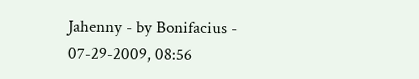Jahenny - by Bonifacius - 07-29-2009, 08:56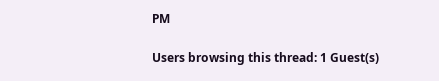PM

Users browsing this thread: 1 Guest(s)